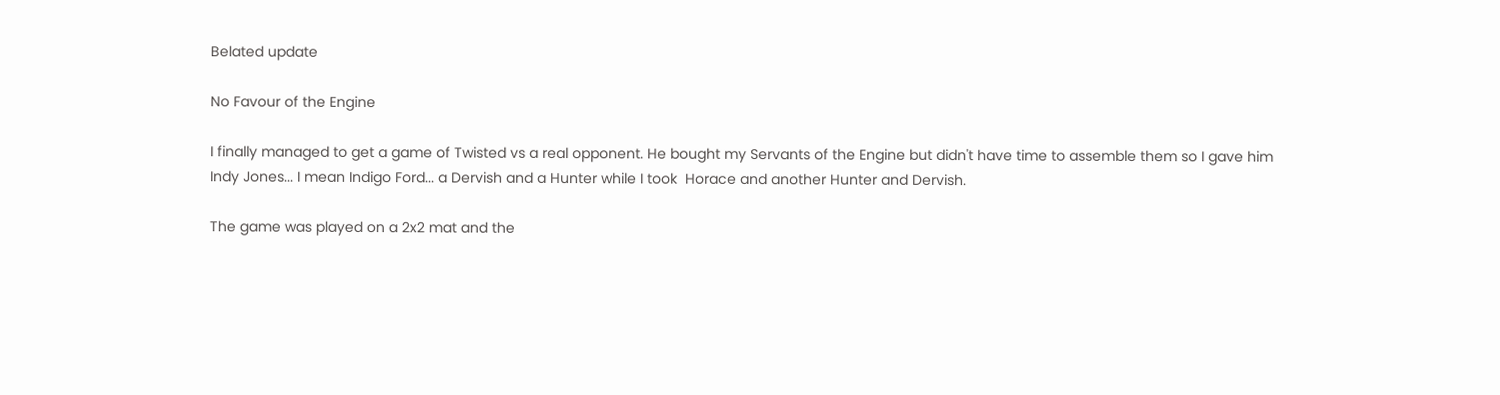Belated update

No Favour of the Engine

I finally managed to get a game of Twisted vs a real opponent. He bought my Servants of the Engine but didn't have time to assemble them so I gave him Indy Jones... I mean Indigo Ford... a Dervish and a Hunter while I took  Horace and another Hunter and Dervish.

The game was played on a 2x2 mat and the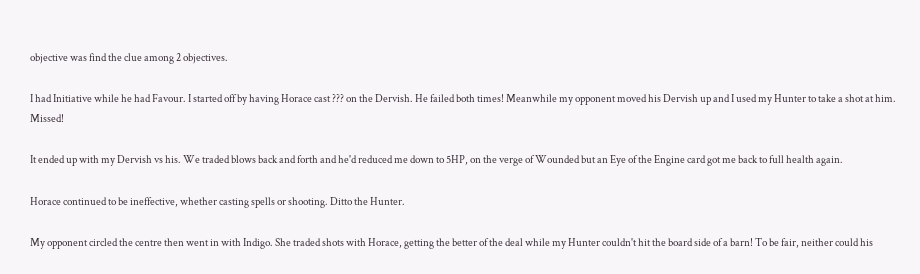objective was find the clue among 2 objectives.

I had Initiative while he had Favour. I started off by having Horace cast ??? on the Dervish. He failed both times! Meanwhile my opponent moved his Dervish up and I used my Hunter to take a shot at him. Missed!

It ended up with my Dervish vs his. We traded blows back and forth and he'd reduced me down to 5HP, on the verge of Wounded but an Eye of the Engine card got me back to full health again.

Horace continued to be ineffective, whether casting spells or shooting. Ditto the Hunter.

My opponent circled the centre then went in with Indigo. She traded shots with Horace, getting the better of the deal while my Hunter couldn't hit the board side of a barn! To be fair, neither could his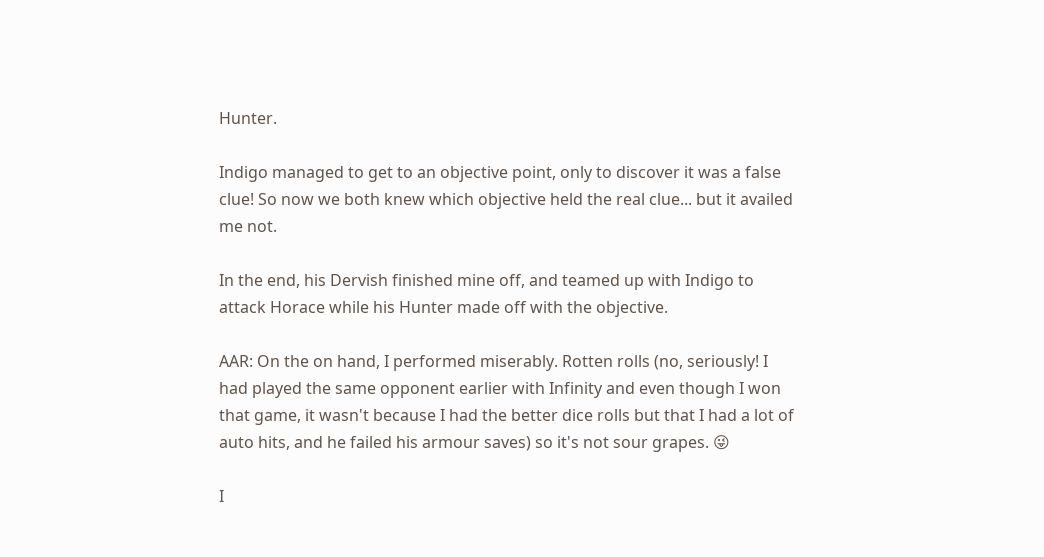Hunter.

Indigo managed to get to an objective point, only to discover it was a false clue! So now we both knew which objective held the real clue... but it availed me not.

In the end, his Dervish finished mine off, and teamed up with Indigo to attack Horace while his Hunter made off with the objective.

AAR: On the on hand, I performed miserably. Rotten rolls (no, seriously! I had played the same opponent earlier with Infinity and even though I won that game, it wasn't because I had the better dice rolls but that I had a lot of auto hits, and he failed his armour saves) so it's not sour grapes. 😜

I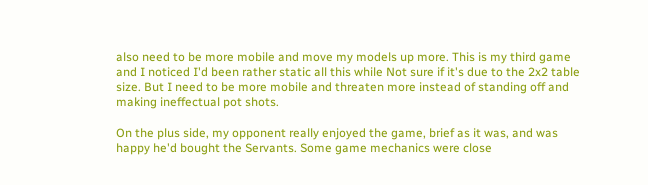also need to be more mobile and move my models up more. This is my third game and I noticed I'd been rather static all this while Not sure if it's due to the 2x2 table size. But I need to be more mobile and threaten more instead of standing off and making ineffectual pot shots.

On the plus side, my opponent really enjoyed the game, brief as it was, and was happy he'd bought the Servants. Some game mechanics were close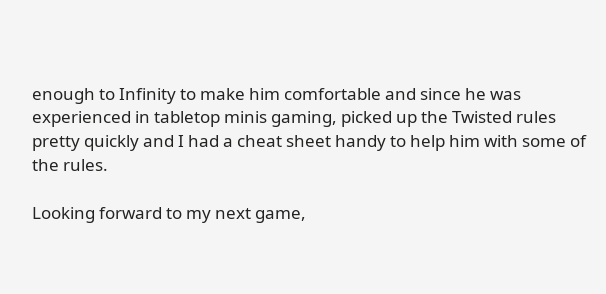enough to Infinity to make him comfortable and since he was experienced in tabletop minis gaming, picked up the Twisted rules pretty quickly and I had a cheat sheet handy to help him with some of the rules.

Looking forward to my next game,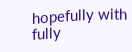hopefully with fully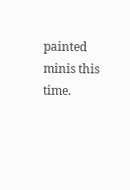painted minis this time.